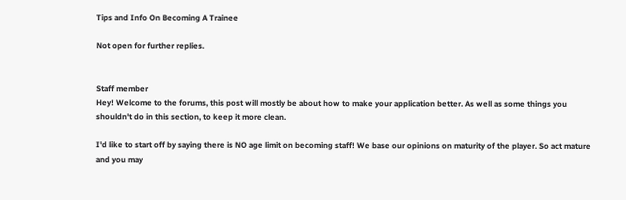Tips and Info On Becoming A Trainee

Not open for further replies.


Staff member
Hey! Welcome to the forums, this post will mostly be about how to make your application better. As well as some things you shouldn't do in this section, to keep it more clean.

I'd like to start off by saying there is NO age limit on becoming staff! We base our opinions on maturity of the player. So act mature and you may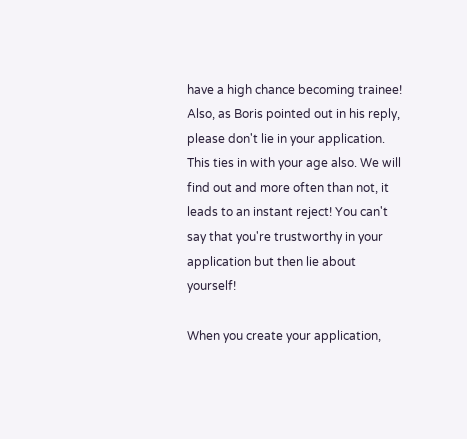have a high chance becoming trainee! Also, as Boris pointed out in his reply, please don't lie in your application. This ties in with your age also. We will find out and more often than not, it leads to an instant reject! You can't say that you're trustworthy in your application but then lie about yourself!

When you create your application,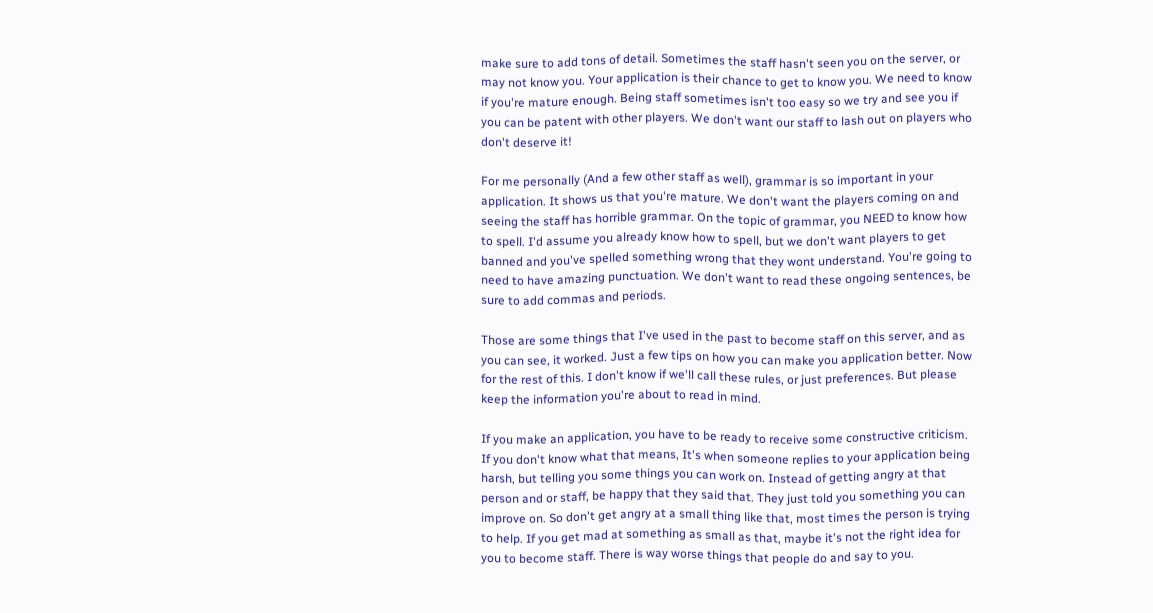make sure to add tons of detail. Sometimes the staff hasn't seen you on the server, or may not know you. Your application is their chance to get to know you. We need to know if you're mature enough. Being staff sometimes isn't too easy so we try and see you if you can be patent with other players. We don't want our staff to lash out on players who don't deserve it!

For me personally (And a few other staff as well), grammar is so important in your application. It shows us that you're mature. We don't want the players coming on and seeing the staff has horrible grammar. On the topic of grammar, you NEED to know how to spell. I'd assume you already know how to spell, but we don't want players to get banned and you've spelled something wrong that they wont understand. You're going to need to have amazing punctuation. We don't want to read these ongoing sentences, be sure to add commas and periods.

Those are some things that I've used in the past to become staff on this server, and as you can see, it worked. Just a few tips on how you can make you application better. Now for the rest of this. I don't know if we'll call these rules, or just preferences. But please keep the information you're about to read in mind.

If you make an application, you have to be ready to receive some constructive criticism. If you don't know what that means, It's when someone replies to your application being harsh, but telling you some things you can work on. Instead of getting angry at that person and or staff, be happy that they said that. They just told you something you can improve on. So don't get angry at a small thing like that, most times the person is trying to help. If you get mad at something as small as that, maybe it's not the right idea for you to become staff. There is way worse things that people do and say to you.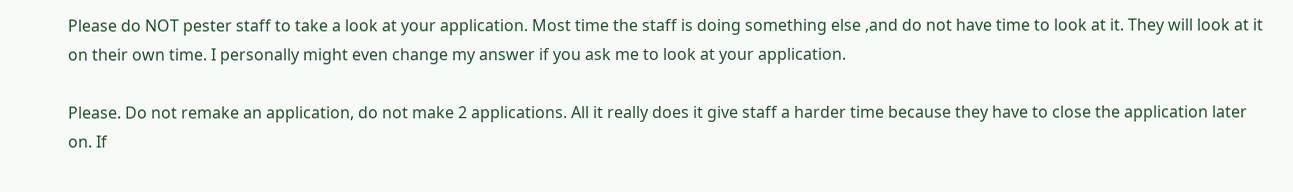Please do NOT pester staff to take a look at your application. Most time the staff is doing something else ,and do not have time to look at it. They will look at it on their own time. I personally might even change my answer if you ask me to look at your application.

Please. Do not remake an application, do not make 2 applications. All it really does it give staff a harder time because they have to close the application later on. If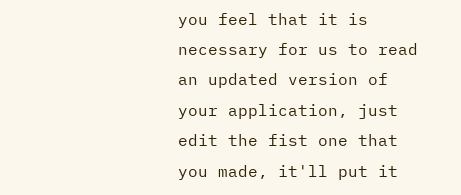you feel that it is necessary for us to read an updated version of your application, just edit the fist one that you made, it'll put it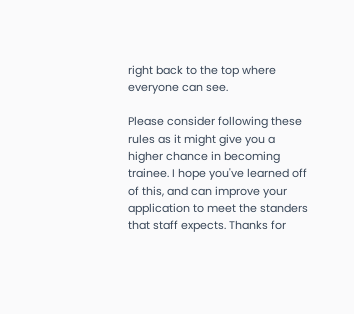right back to the top where everyone can see.

Please consider following these rules as it might give you a higher chance in becoming trainee. I hope you've learned off of this, and can improve your application to meet the standers that staff expects. Thanks for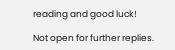reading and good luck!

Not open for further replies.